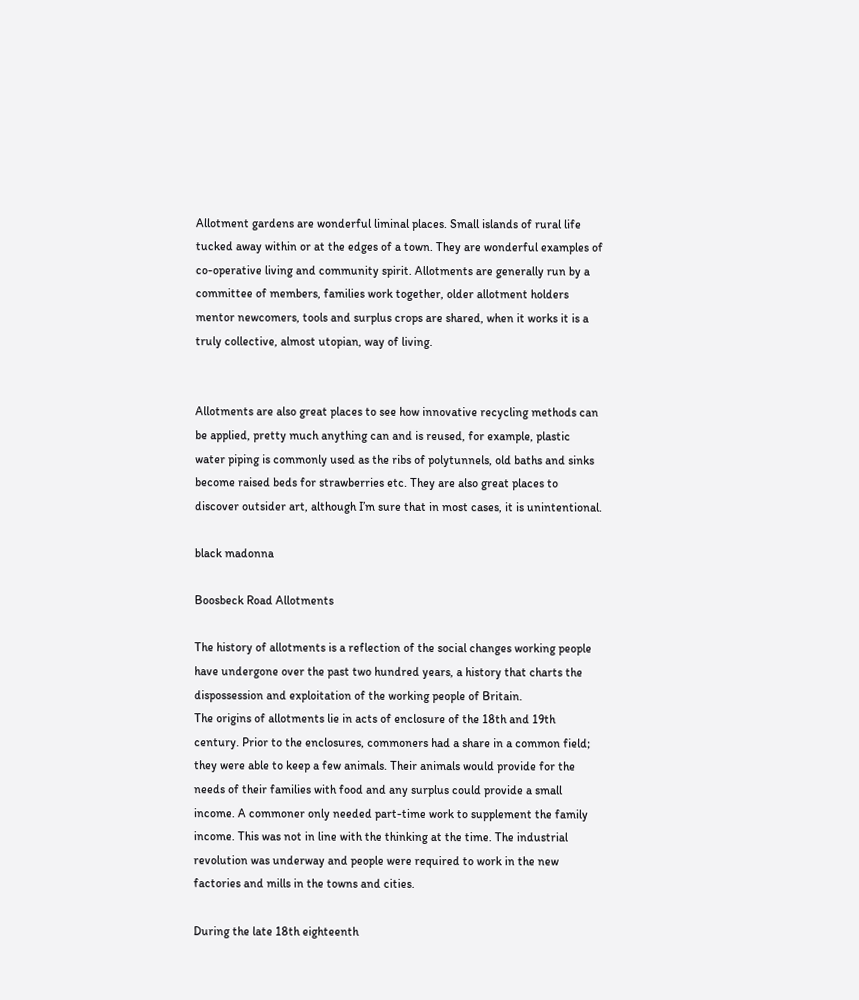Allotment gardens are wonderful liminal places. Small islands of rural life tucked away within or at the edges of a town. They are wonderful examples of co-operative living and community spirit. Allotments are generally run by a committee of members, families work together, older allotment holders mentor newcomers, tools and surplus crops are shared, when it works it is a truly collective, almost utopian, way of living.


Allotments are also great places to see how innovative recycling methods can be applied, pretty much anything can and is reused, for example, plastic water piping is commonly used as the ribs of polytunnels, old baths and sinks become raised beds for strawberries etc. They are also great places to discover outsider art, although I’m sure that in most cases, it is unintentional.

black madonna

Boosbeck Road Allotments

The history of allotments is a reflection of the social changes working people have undergone over the past two hundred years, a history that charts the dispossession and exploitation of the working people of Britain.
The origins of allotments lie in acts of enclosure of the 18th and 19th century. Prior to the enclosures, commoners had a share in a common field; they were able to keep a few animals. Their animals would provide for the needs of their families with food and any surplus could provide a small income. A commoner only needed part-time work to supplement the family income. This was not in line with the thinking at the time. The industrial revolution was underway and people were required to work in the new factories and mills in the towns and cities.

During the late 18th eighteenth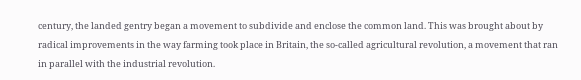century, the landed gentry began a movement to subdivide and enclose the common land. This was brought about by radical improvements in the way farming took place in Britain, the so-called agricultural revolution, a movement that ran in parallel with the industrial revolution.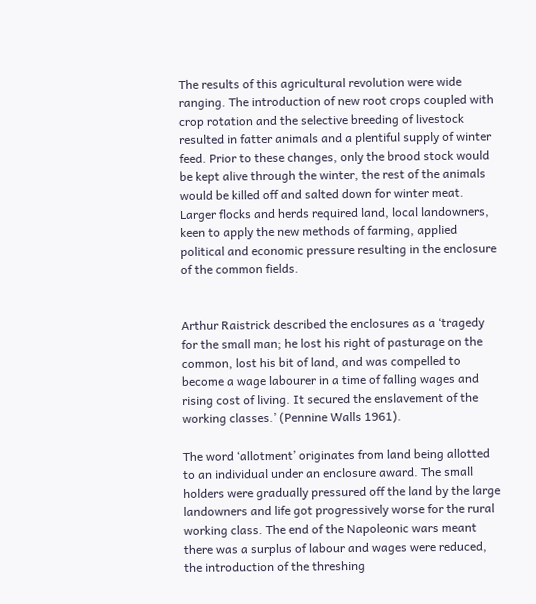The results of this agricultural revolution were wide ranging. The introduction of new root crops coupled with crop rotation and the selective breeding of livestock resulted in fatter animals and a plentiful supply of winter feed. Prior to these changes, only the brood stock would be kept alive through the winter, the rest of the animals would be killed off and salted down for winter meat. Larger flocks and herds required land, local landowners, keen to apply the new methods of farming, applied political and economic pressure resulting in the enclosure of the common fields.


Arthur Raistrick described the enclosures as a ‘tragedy for the small man; he lost his right of pasturage on the common, lost his bit of land, and was compelled to become a wage labourer in a time of falling wages and rising cost of living. It secured the enslavement of the working classes.’ (Pennine Walls 1961).

The word ‘allotment’ originates from land being allotted to an individual under an enclosure award. The small holders were gradually pressured off the land by the large landowners and life got progressively worse for the rural working class. The end of the Napoleonic wars meant there was a surplus of labour and wages were reduced, the introduction of the threshing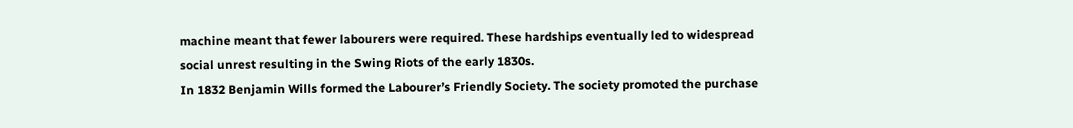machine meant that fewer labourers were required. These hardships eventually led to widespread social unrest resulting in the Swing Riots of the early 1830s.
In 1832 Benjamin Wills formed the Labourer’s Friendly Society. The society promoted the purchase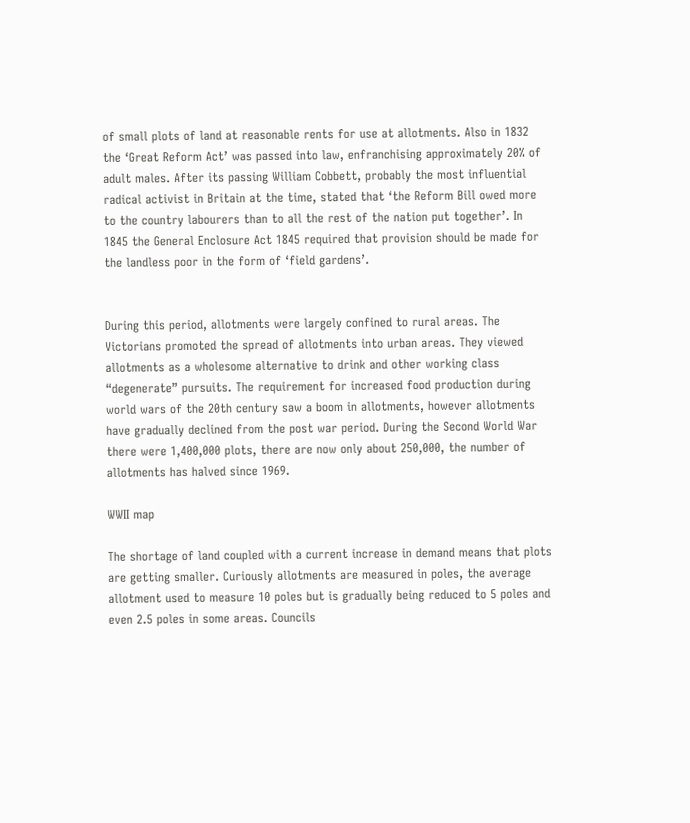of small plots of land at reasonable rents for use at allotments. Also in 1832 the ‘Great Reform Act’ was passed into law, enfranchising approximately 20% of adult males. After its passing William Cobbett, probably the most influential radical activist in Britain at the time, stated that ‘the Reform Bill owed more to the country labourers than to all the rest of the nation put together’. In 1845 the General Enclosure Act 1845 required that provision should be made for the landless poor in the form of ‘field gardens’.


During this period, allotments were largely confined to rural areas. The Victorians promoted the spread of allotments into urban areas. They viewed allotments as a wholesome alternative to drink and other working class “degenerate” pursuits. The requirement for increased food production during world wars of the 20th century saw a boom in allotments, however allotments have gradually declined from the post war period. During the Second World War there were 1,400,000 plots, there are now only about 250,000, the number of allotments has halved since 1969.

WWII map

The shortage of land coupled with a current increase in demand means that plots are getting smaller. Curiously allotments are measured in poles, the average allotment used to measure 10 poles but is gradually being reduced to 5 poles and even 2.5 poles in some areas. Councils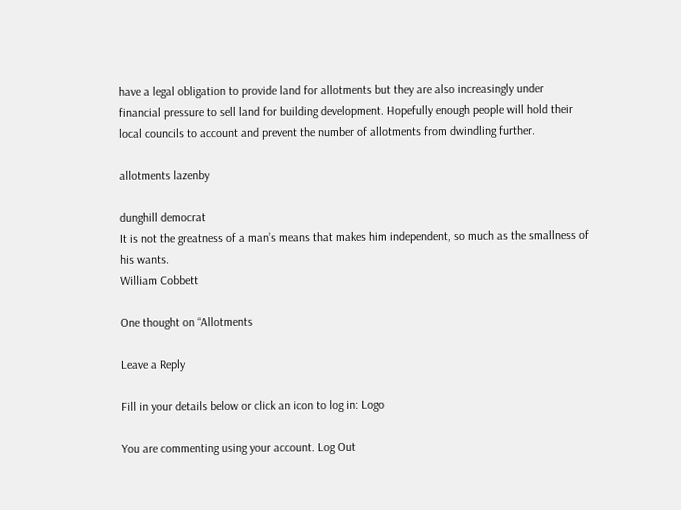have a legal obligation to provide land for allotments but they are also increasingly under financial pressure to sell land for building development. Hopefully enough people will hold their local councils to account and prevent the number of allotments from dwindling further.

allotments lazenby

dunghill democrat
It is not the greatness of a man’s means that makes him independent, so much as the smallness of his wants.
William Cobbett

One thought on “Allotments

Leave a Reply

Fill in your details below or click an icon to log in: Logo

You are commenting using your account. Log Out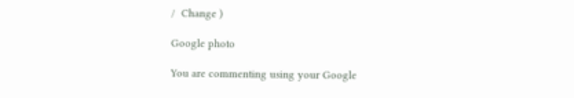/  Change )

Google photo

You are commenting using your Google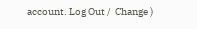account. Log Out /  Change )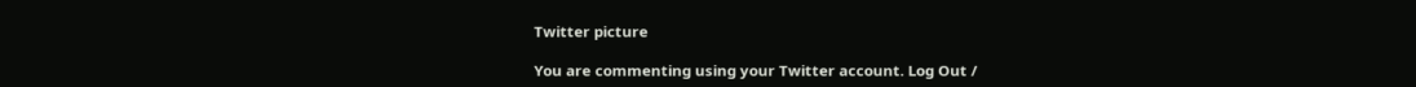Twitter picture

You are commenting using your Twitter account. Log Out /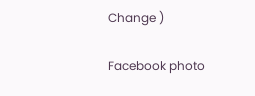Change )

Facebook photo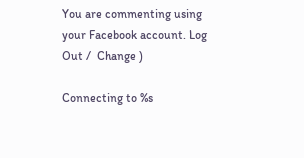You are commenting using your Facebook account. Log Out /  Change )

Connecting to %s